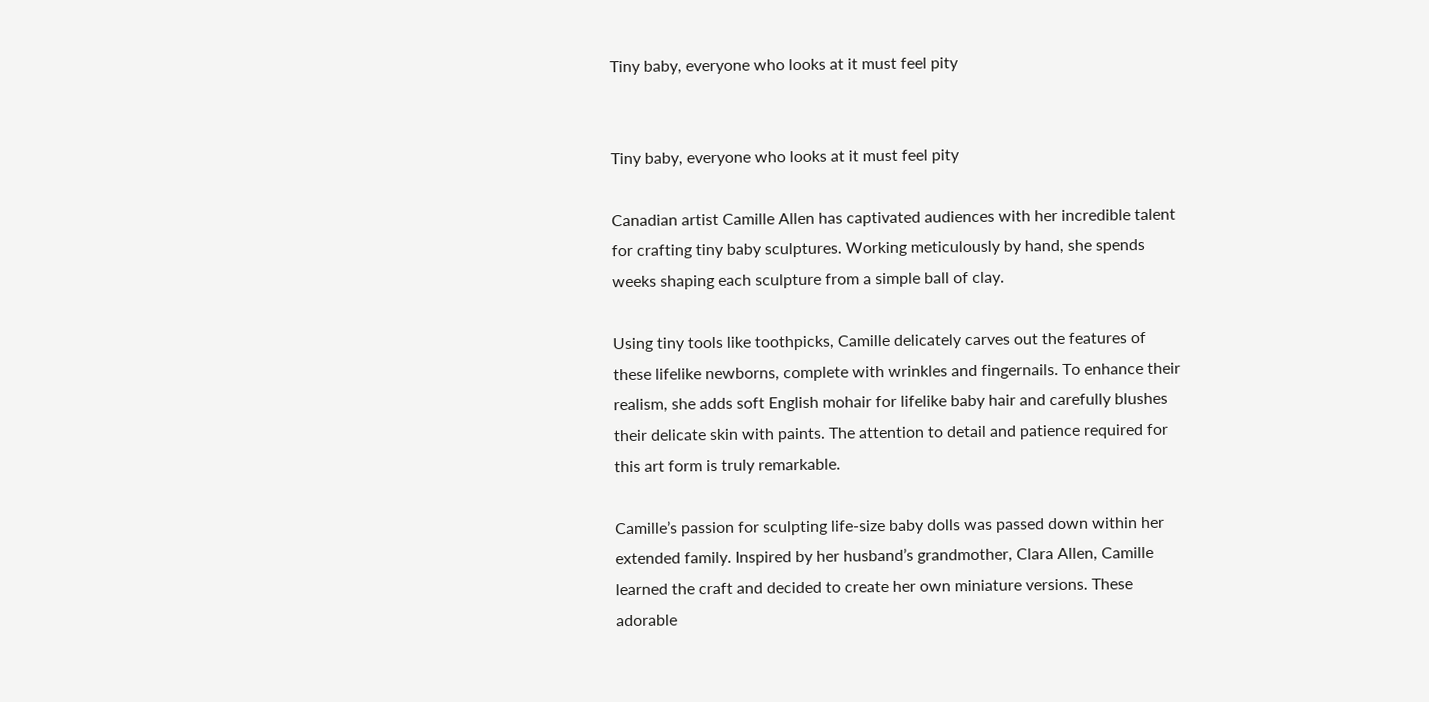Tiny baby, everyone who looks at it must feel pity


Tiny baby, everyone who looks at it must feel pity

Canadian artist Camille Allen has captivated audiences with her incredible talent for crafting tiny baby sculptures. Working meticulously by hand, she spends weeks shaping each sculpture from a simple ball of clay.

Using tiny tools like toothpicks, Camille delicately carves out the features of these lifelike newborns, complete with wrinkles and fingernails. To enhance their realism, she adds soft English mohair for lifelike baby hair and carefully blushes their delicate skin with paints. The attention to detail and patience required for this art form is truly remarkable.

Camille’s passion for sculpting life-size baby dolls was passed down within her extended family. Inspired by her husband’s grandmother, Clara Allen, Camille learned the craft and decided to create her own miniature versions. These adorable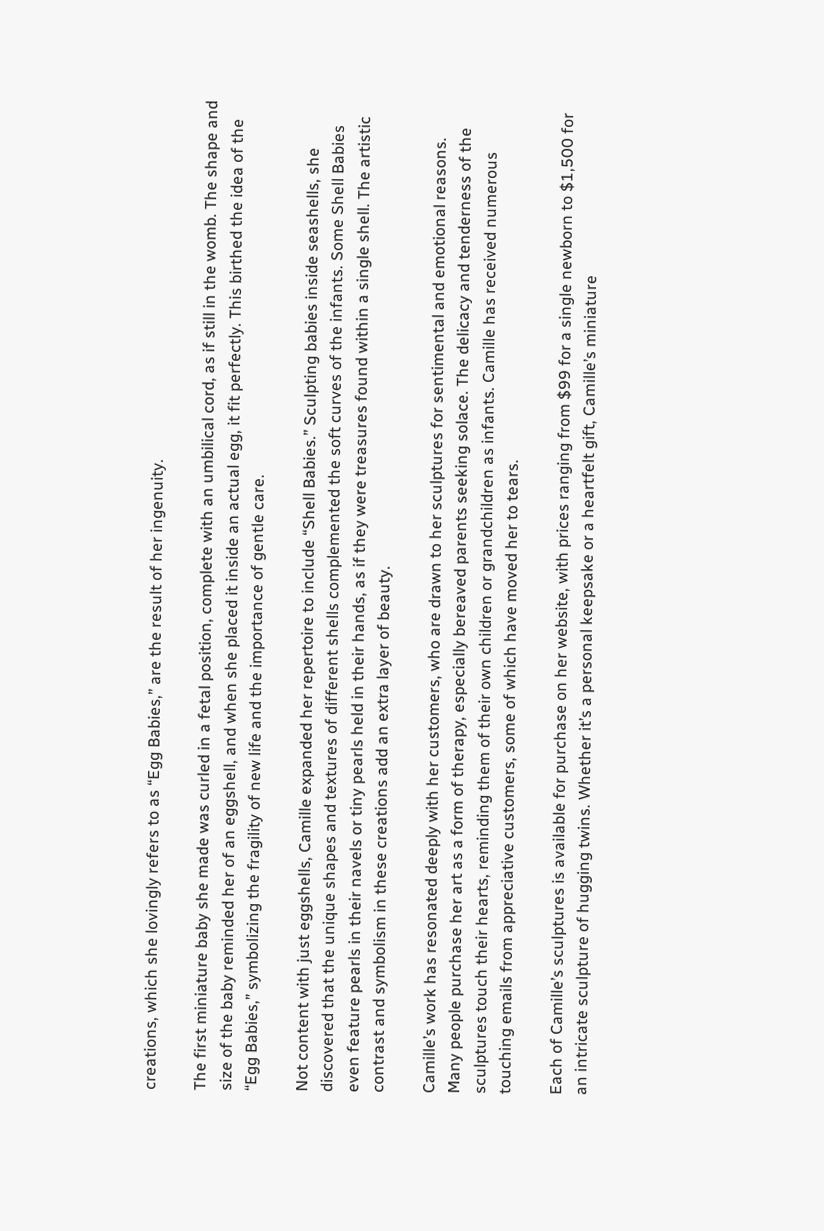creations, which she lovingly refers to as “Egg Babies,” are the result of her ingenuity.

The first miniature baby she made was curled in a fetal position, complete with an umbilical cord, as if still in the womb. The shape and size of the baby reminded her of an eggshell, and when she placed it inside an actual egg, it fit perfectly. This birthed the idea of the “Egg Babies,” symbolizing the fragility of new life and the importance of gentle care.

Not content with just eggshells, Camille expanded her repertoire to include “Shell Babies.” Sculpting babies inside seashells, she discovered that the unique shapes and textures of different shells complemented the soft curves of the infants. Some Shell Babies even feature pearls in their navels or tiny pearls held in their hands, as if they were treasures found within a single shell. The artistic contrast and symbolism in these creations add an extra layer of beauty.

Camille’s work has resonated deeply with her customers, who are drawn to her sculptures for sentimental and emotional reasons. Many people purchase her art as a form of therapy, especially bereaved parents seeking solace. The delicacy and tenderness of the sculptures touch their hearts, reminding them of their own children or grandchildren as infants. Camille has received numerous touching emails from appreciative customers, some of which have moved her to tears.

Each of Camille’s sculptures is available for purchase on her website, with prices ranging from $99 for a single newborn to $1,500 for an intricate sculpture of hugging twins. Whether it’s a personal keepsake or a heartfelt gift, Camille’s miniature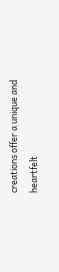creations offer a unique and heartfelt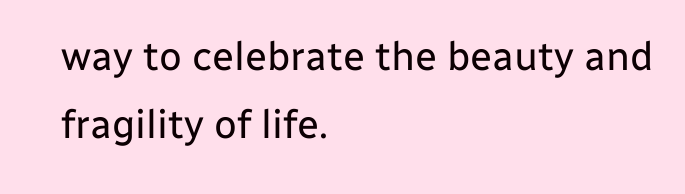way to celebrate the beauty and fragility of life.